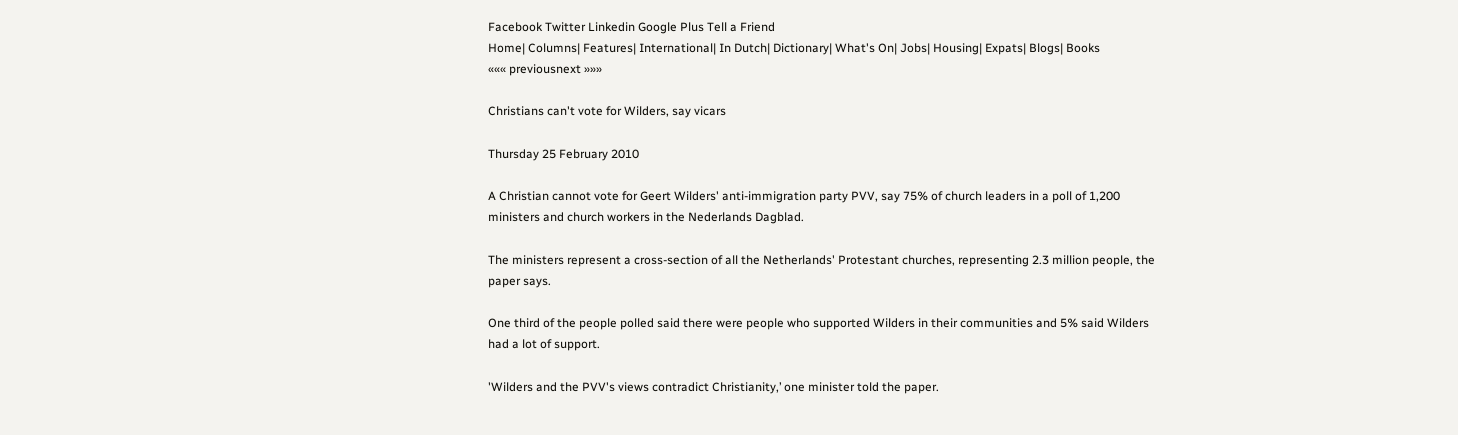Facebook Twitter Linkedin Google Plus Tell a Friend
Home| Columns| Features| International| In Dutch| Dictionary| What's On| Jobs| Housing| Expats| Blogs| Books
««« previousnext »»»

Christians can't vote for Wilders, say vicars

Thursday 25 February 2010

A Christian cannot vote for Geert Wilders' anti-immigration party PVV, say 75% of church leaders in a poll of 1,200 ministers and church workers in the Nederlands Dagblad.

The ministers represent a cross-section of all the Netherlands' Protestant churches, representing 2.3 million people, the paper says.

One third of the people polled said there were people who supported Wilders in their communities and 5% said Wilders had a lot of support.

'Wilders and the PVV's views contradict Christianity,’ one minister told the paper.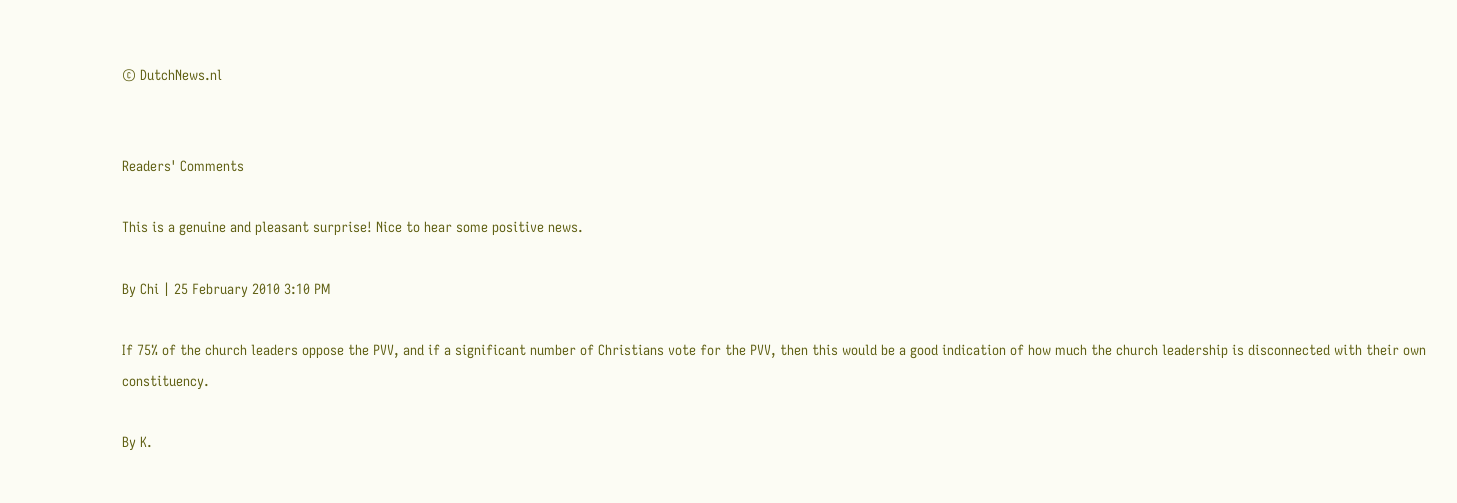© DutchNews.nl


Readers' Comments

This is a genuine and pleasant surprise! Nice to hear some positive news.

By Chi | 25 February 2010 3:10 PM

If 75% of the church leaders oppose the PVV, and if a significant number of Christians vote for the PVV, then this would be a good indication of how much the church leadership is disconnected with their own constituency.

By K.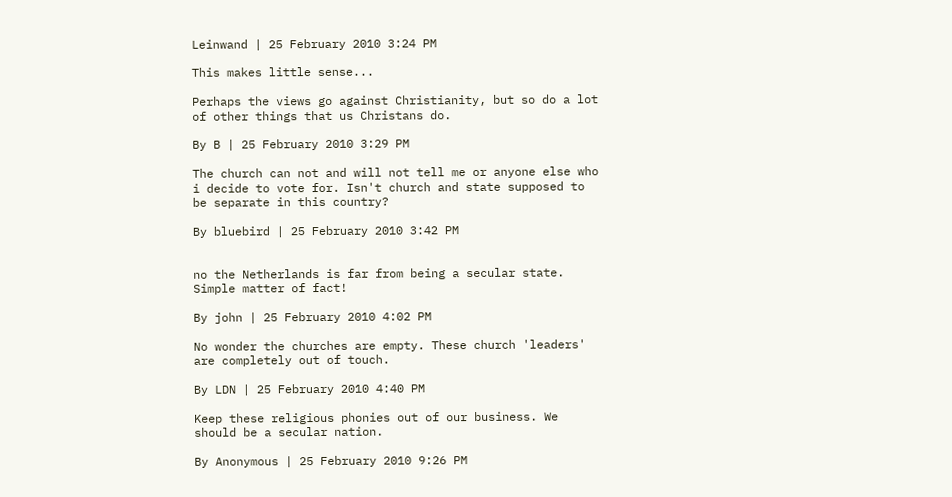Leinwand | 25 February 2010 3:24 PM

This makes little sense...

Perhaps the views go against Christianity, but so do a lot of other things that us Christans do.

By B | 25 February 2010 3:29 PM

The church can not and will not tell me or anyone else who i decide to vote for. Isn't church and state supposed to be separate in this country?

By bluebird | 25 February 2010 3:42 PM


no the Netherlands is far from being a secular state. Simple matter of fact!

By john | 25 February 2010 4:02 PM

No wonder the churches are empty. These church 'leaders' are completely out of touch.

By LDN | 25 February 2010 4:40 PM

Keep these religious phonies out of our business. We should be a secular nation.

By Anonymous | 25 February 2010 9:26 PM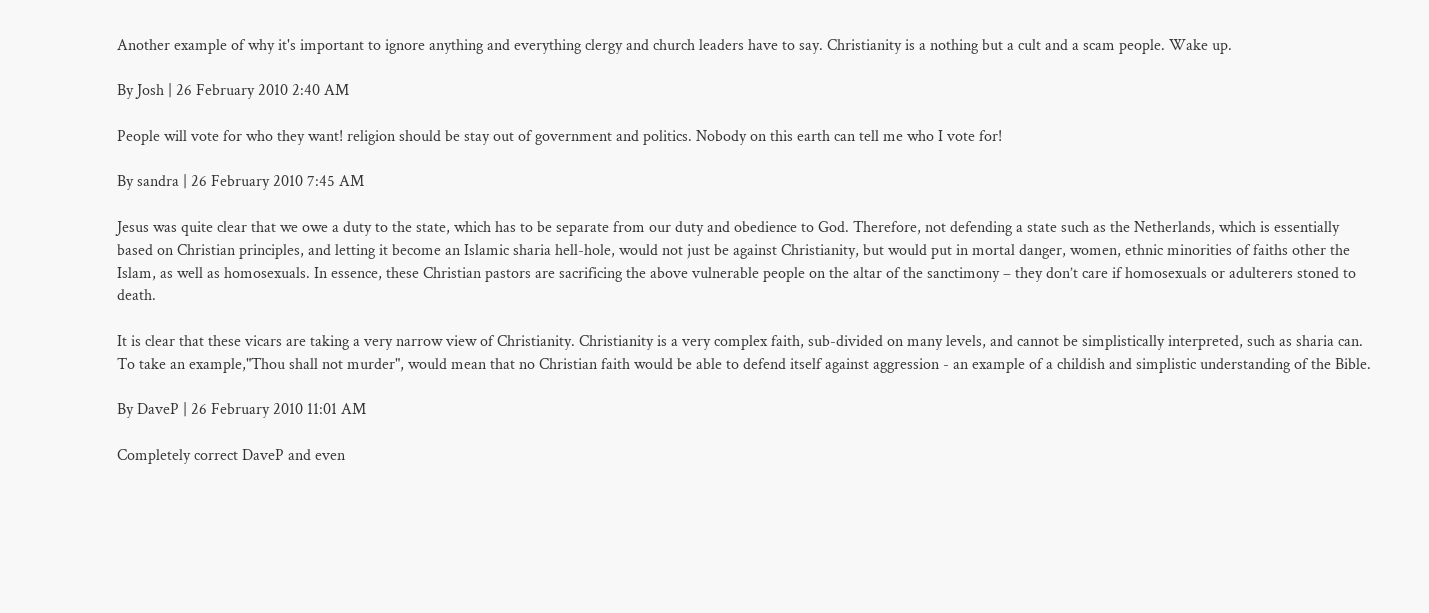Another example of why it's important to ignore anything and everything clergy and church leaders have to say. Christianity is a nothing but a cult and a scam people. Wake up.

By Josh | 26 February 2010 2:40 AM

People will vote for who they want! religion should be stay out of government and politics. Nobody on this earth can tell me who I vote for!

By sandra | 26 February 2010 7:45 AM

Jesus was quite clear that we owe a duty to the state, which has to be separate from our duty and obedience to God. Therefore, not defending a state such as the Netherlands, which is essentially based on Christian principles, and letting it become an Islamic sharia hell-hole, would not just be against Christianity, but would put in mortal danger, women, ethnic minorities of faiths other the Islam, as well as homosexuals. In essence, these Christian pastors are sacrificing the above vulnerable people on the altar of the sanctimony – they don’t care if homosexuals or adulterers stoned to death.

It is clear that these vicars are taking a very narrow view of Christianity. Christianity is a very complex faith, sub-divided on many levels, and cannot be simplistically interpreted, such as sharia can. To take an example,"Thou shall not murder", would mean that no Christian faith would be able to defend itself against aggression - an example of a childish and simplistic understanding of the Bible.

By DaveP | 26 February 2010 11:01 AM

Completely correct DaveP and even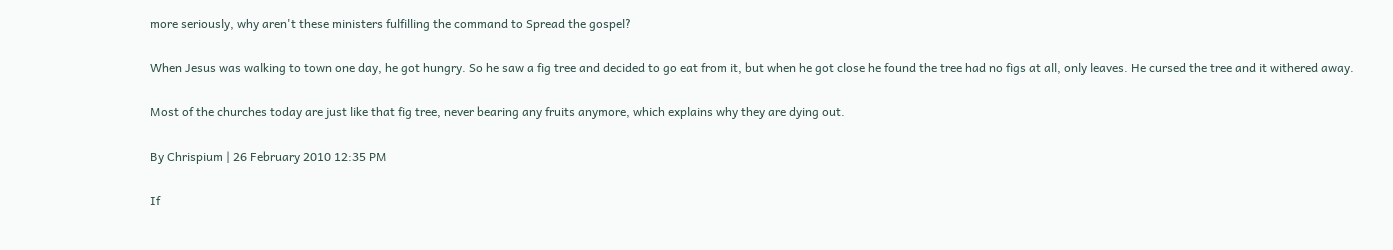more seriously, why aren't these ministers fulfilling the command to Spread the gospel?

When Jesus was walking to town one day, he got hungry. So he saw a fig tree and decided to go eat from it, but when he got close he found the tree had no figs at all, only leaves. He cursed the tree and it withered away.

Most of the churches today are just like that fig tree, never bearing any fruits anymore, which explains why they are dying out.

By Chrispium | 26 February 2010 12:35 PM

If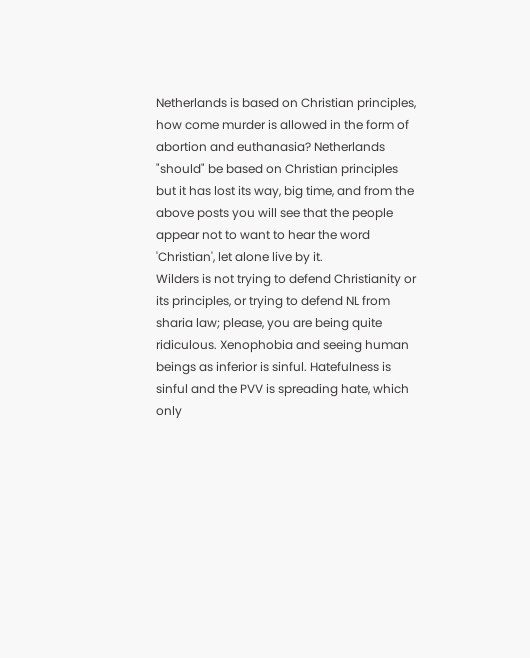Netherlands is based on Christian principles, how come murder is allowed in the form of abortion and euthanasia? Netherlands "should" be based on Christian principles but it has lost its way, big time, and from the above posts you will see that the people appear not to want to hear the word 'Christian', let alone live by it.
Wilders is not trying to defend Christianity or its principles, or trying to defend NL from sharia law; please, you are being quite ridiculous. Xenophobia and seeing human beings as inferior is sinful. Hatefulness is sinful and the PVV is spreading hate, which only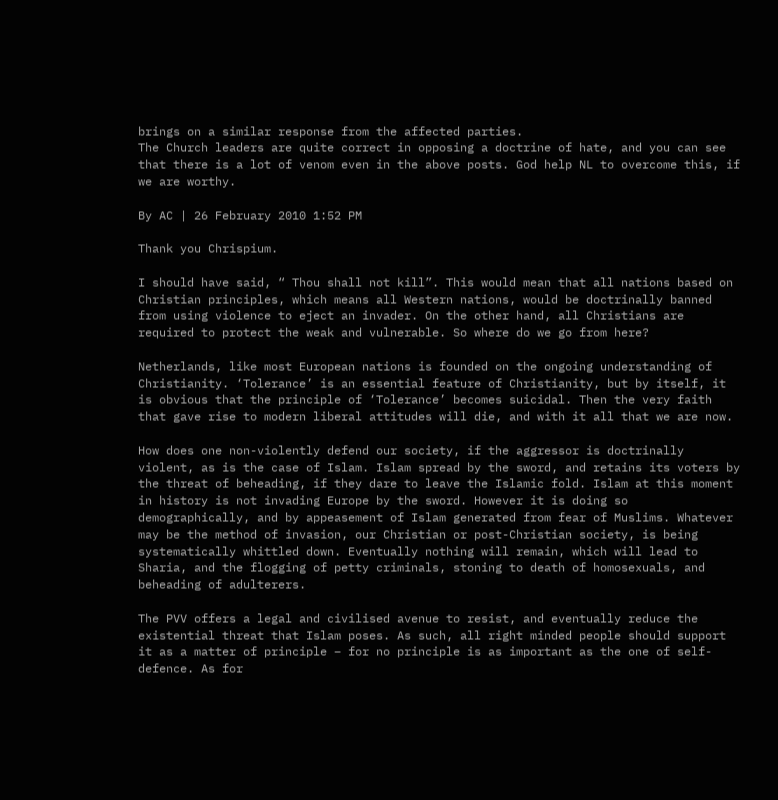brings on a similar response from the affected parties.
The Church leaders are quite correct in opposing a doctrine of hate, and you can see that there is a lot of venom even in the above posts. God help NL to overcome this, if we are worthy.

By AC | 26 February 2010 1:52 PM

Thank you Chrispium.

I should have said, “ Thou shall not kill”. This would mean that all nations based on Christian principles, which means all Western nations, would be doctrinally banned from using violence to eject an invader. On the other hand, all Christians are required to protect the weak and vulnerable. So where do we go from here?

Netherlands, like most European nations is founded on the ongoing understanding of Christianity. ‘Tolerance’ is an essential feature of Christianity, but by itself, it is obvious that the principle of ‘Tolerance’ becomes suicidal. Then the very faith that gave rise to modern liberal attitudes will die, and with it all that we are now.

How does one non-violently defend our society, if the aggressor is doctrinally violent, as is the case of Islam. Islam spread by the sword, and retains its voters by the threat of beheading, if they dare to leave the Islamic fold. Islam at this moment in history is not invading Europe by the sword. However it is doing so demographically, and by appeasement of Islam generated from fear of Muslims. Whatever may be the method of invasion, our Christian or post-Christian society, is being systematically whittled down. Eventually nothing will remain, which will lead to Sharia, and the flogging of petty criminals, stoning to death of homosexuals, and beheading of adulterers.

The PVV offers a legal and civilised avenue to resist, and eventually reduce the existential threat that Islam poses. As such, all right minded people should support it as a matter of principle – for no principle is as important as the one of self-defence. As for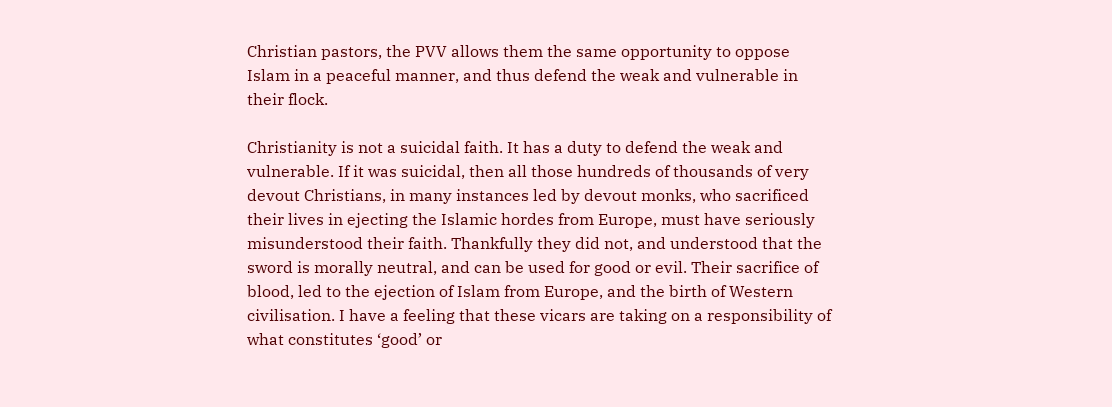Christian pastors, the PVV allows them the same opportunity to oppose Islam in a peaceful manner, and thus defend the weak and vulnerable in their flock.

Christianity is not a suicidal faith. It has a duty to defend the weak and vulnerable. If it was suicidal, then all those hundreds of thousands of very devout Christians, in many instances led by devout monks, who sacrificed their lives in ejecting the Islamic hordes from Europe, must have seriously misunderstood their faith. Thankfully they did not, and understood that the sword is morally neutral, and can be used for good or evil. Their sacrifice of blood, led to the ejection of Islam from Europe, and the birth of Western civilisation. I have a feeling that these vicars are taking on a responsibility of what constitutes ‘good’ or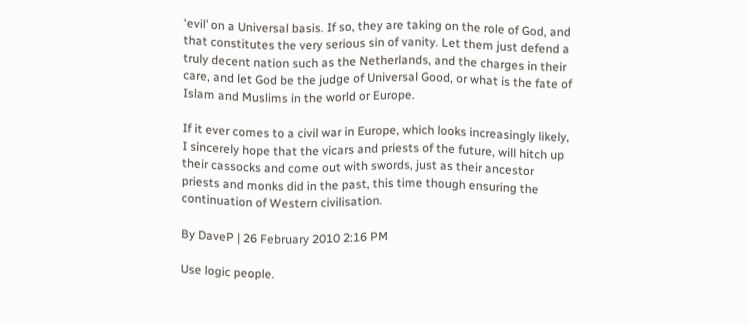‘evil’ on a Universal basis. If so, they are taking on the role of God, and that constitutes the very serious sin of vanity. Let them just defend a truly decent nation such as the Netherlands, and the charges in their care, and let God be the judge of Universal Good, or what is the fate of Islam and Muslims in the world or Europe.

If it ever comes to a civil war in Europe, which looks increasingly likely, I sincerely hope that the vicars and priests of the future, will hitch up their cassocks and come out with swords, just as their ancestor priests and monks did in the past, this time though ensuring the continuation of Western civilisation.

By DaveP | 26 February 2010 2:16 PM

Use logic people.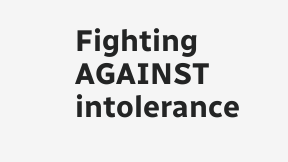Fighting AGAINST intolerance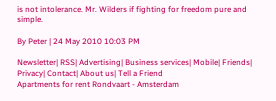is not intolerance. Mr. Wilders if fighting for freedom pure and simple.

By Peter | 24 May 2010 10:03 PM

Newsletter| RSS| Advertising| Business services| Mobile| Friends| Privacy| Contact| About us| Tell a Friend
Apartments for rent Rondvaart - Amsterdam